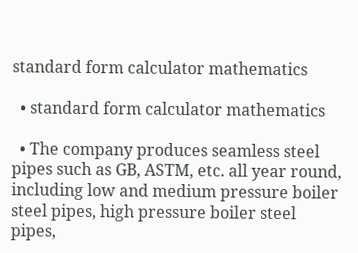standard form calculator mathematics

  • standard form calculator mathematics

  • The company produces seamless steel pipes such as GB, ASTM, etc. all year round, including low and medium pressure boiler steel pipes, high pressure boiler steel pipes,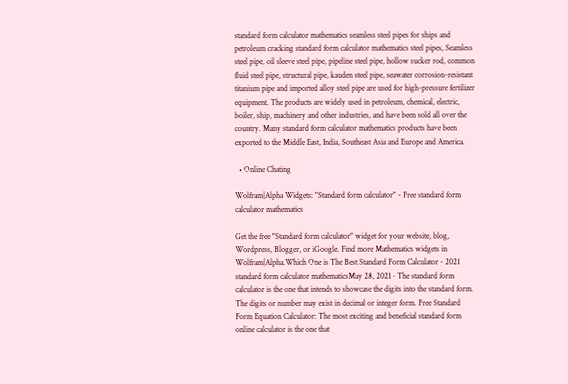standard form calculator mathematics seamless steel pipes for ships and petroleum cracking standard form calculator mathematics steel pipes, Seamless steel pipe, oil sleeve steel pipe, pipeline steel pipe, hollow sucker rod, common fluid steel pipe, structural pipe, kauden steel pipe, seawater corrosion-resistant titanium pipe and imported alloy steel pipe are used for high-pressure fertilizer equipment. The products are widely used in petroleum, chemical, electric, boiler, ship, machinery and other industries, and have been sold all over the country. Many standard form calculator mathematics products have been exported to the Middle East, India, Southeast Asia and Europe and America.

  • Online Chating

Wolfram|Alpha Widgets: "Standard form calculator" - Free standard form calculator mathematics

Get the free "Standard form calculator" widget for your website, blog, Wordpress, Blogger, or iGoogle. Find more Mathematics widgets in Wolfram|Alpha.Which One is The Best Standard Form Calculator - 2021 standard form calculator mathematicsMay 28, 2021 · The standard form calculator is the one that intends to showcase the digits into the standard form. The digits or number may exist in decimal or integer form. Free Standard Form Equation Calculator: The most exciting and beneficial standard form online calculator is the one that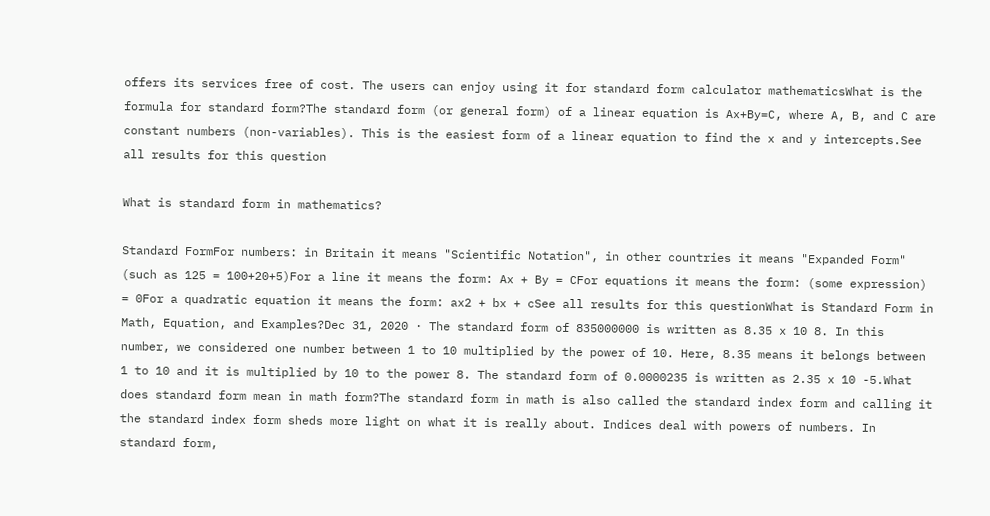offers its services free of cost. The users can enjoy using it for standard form calculator mathematicsWhat is the formula for standard form?The standard form (or general form) of a linear equation is Ax+By=C, where A, B, and C are constant numbers (non-variables). This is the easiest form of a linear equation to find the x and y intercepts.See all results for this question

What is standard form in mathematics?

Standard FormFor numbers: in Britain it means "Scientific Notation", in other countries it means "Expanded Form" (such as 125 = 100+20+5)For a line it means the form: Ax + By = CFor equations it means the form: (some expression) = 0For a quadratic equation it means the form: ax2 + bx + cSee all results for this questionWhat is Standard Form in Math, Equation, and Examples?Dec 31, 2020 · The standard form of 835000000 is written as 8.35 x 10 8. In this number, we considered one number between 1 to 10 multiplied by the power of 10. Here, 8.35 means it belongs between 1 to 10 and it is multiplied by 10 to the power 8. The standard form of 0.0000235 is written as 2.35 x 10 -5.What does standard form mean in math form?The standard form in math is also called the standard index form and calling it the standard index form sheds more light on what it is really about. Indices deal with powers of numbers. In standard form,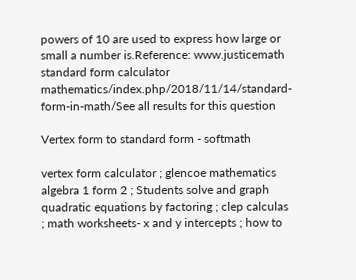powers of 10 are used to express how large or small a number is.Reference: www.justicemath standard form calculator mathematics/index.php/2018/11/14/standard-form-in-math/See all results for this question

Vertex form to standard form - softmath

vertex form calculator ; glencoe mathematics algebra 1 form 2 ; Students solve and graph quadratic equations by factoring ; clep calculas ; math worksheets- x and y intercepts ; how to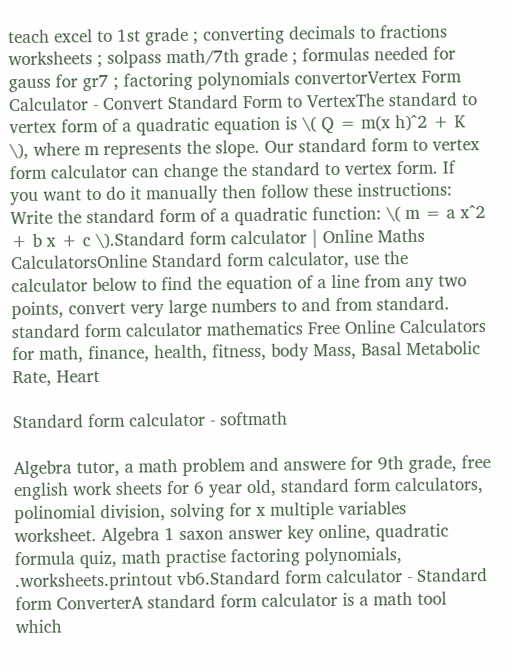teach excel to 1st grade ; converting decimals to fractions worksheets ; solpass math/7th grade ; formulas needed for gauss for gr7 ; factoring polynomials convertorVertex Form Calculator - Convert Standard Form to VertexThe standard to vertex form of a quadratic equation is \( Q = m(x h)^2 + K \), where m represents the slope. Our standard form to vertex form calculator can change the standard to vertex form. If you want to do it manually then follow these instructions: Write the standard form of a quadratic function: \( m = a x^2 + b x + c \).Standard form calculator | Online Maths CalculatorsOnline Standard form calculator, use the calculator below to find the equation of a line from any two points, convert very large numbers to and from standard. standard form calculator mathematics Free Online Calculators for math, finance, health, fitness, body Mass, Basal Metabolic Rate, Heart

Standard form calculator - softmath

Algebra tutor, a math problem and answere for 9th grade, free english work sheets for 6 year old, standard form calculators, polinomial division, solving for x multiple variables worksheet. Algebra 1 saxon answer key online, quadratic formula quiz, math practise factoring polynomials, .worksheets.printout vb6.Standard form calculator - Standard form ConverterA standard form calculator is a math tool which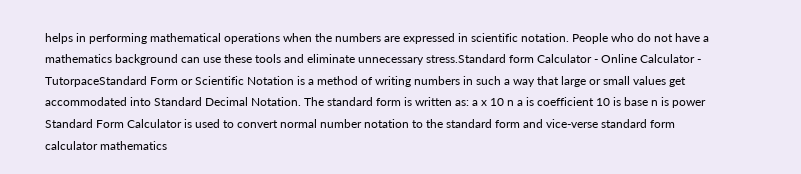helps in performing mathematical operations when the numbers are expressed in scientific notation. People who do not have a mathematics background can use these tools and eliminate unnecessary stress.Standard form Calculator - Online Calculator - TutorpaceStandard Form or Scientific Notation is a method of writing numbers in such a way that large or small values get accommodated into Standard Decimal Notation. The standard form is written as: a x 10 n a is coefficient 10 is base n is power Standard Form Calculator is used to convert normal number notation to the standard form and vice-verse standard form calculator mathematics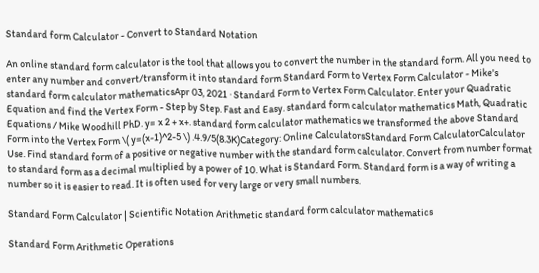Standard form Calculator - Convert to Standard Notation

An online standard form calculator is the tool that allows you to convert the number in the standard form. All you need to enter any number and convert/transform it into standard form Standard Form to Vertex Form Calculator - Mike's standard form calculator mathematicsApr 03, 2021 · Standard Form to Vertex Form Calculator. Enter your Quadratic Equation and find the Vertex Form - Step by Step. Fast and Easy. standard form calculator mathematics Math, Quadratic Equations / Mike Woodhill PhD. y= x 2 + x+. standard form calculator mathematics we transformed the above Standard Form into the Vertex Form \( y=(x-1)^2-5 \) .4.9/5(8.3K)Category: Online CalculatorsStandard Form CalculatorCalculator Use. Find standard form of a positive or negative number with the standard form calculator. Convert from number format to standard form as a decimal multiplied by a power of 10. What is Standard Form. Standard form is a way of writing a number so it is easier to read. It is often used for very large or very small numbers.

Standard Form Calculator | Scientific Notation Arithmetic standard form calculator mathematics

Standard Form Arithmetic Operations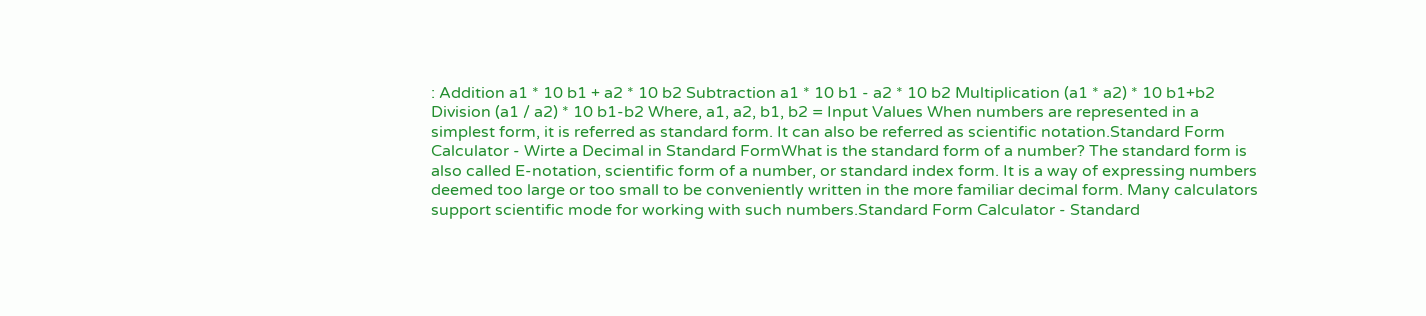: Addition a1 * 10 b1 + a2 * 10 b2 Subtraction a1 * 10 b1 - a2 * 10 b2 Multiplication (a1 * a2) * 10 b1+b2 Division (a1 / a2) * 10 b1-b2 Where, a1, a2, b1, b2 = Input Values When numbers are represented in a simplest form, it is referred as standard form. It can also be referred as scientific notation.Standard Form Calculator - Wirte a Decimal in Standard FormWhat is the standard form of a number? The standard form is also called E-notation, scientific form of a number, or standard index form. It is a way of expressing numbers deemed too large or too small to be conveniently written in the more familiar decimal form. Many calculators support scientific mode for working with such numbers.Standard Form Calculator - Standard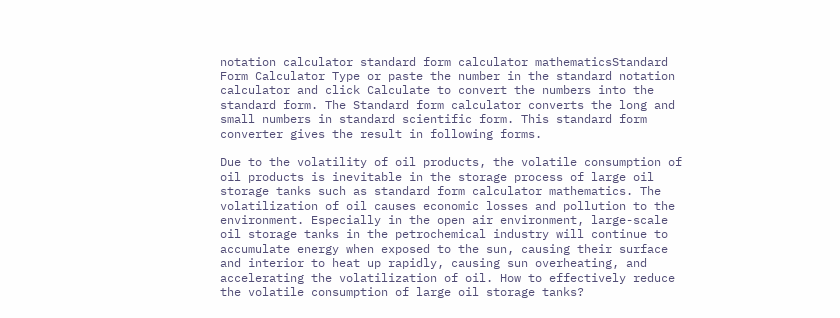notation calculator standard form calculator mathematicsStandard Form Calculator Type or paste the number in the standard notation calculator and click Calculate to convert the numbers into the standard form. The Standard form calculator converts the long and small numbers in standard scientific form. This standard form converter gives the result in following forms.

Due to the volatility of oil products, the volatile consumption of oil products is inevitable in the storage process of large oil storage tanks such as standard form calculator mathematics. The volatilization of oil causes economic losses and pollution to the environment. Especially in the open air environment, large-scale oil storage tanks in the petrochemical industry will continue to accumulate energy when exposed to the sun, causing their surface and interior to heat up rapidly, causing sun overheating, and accelerating the volatilization of oil. How to effectively reduce the volatile consumption of large oil storage tanks?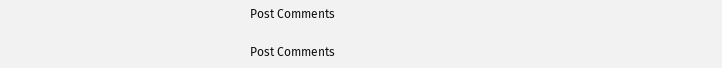Post Comments

Post Comments